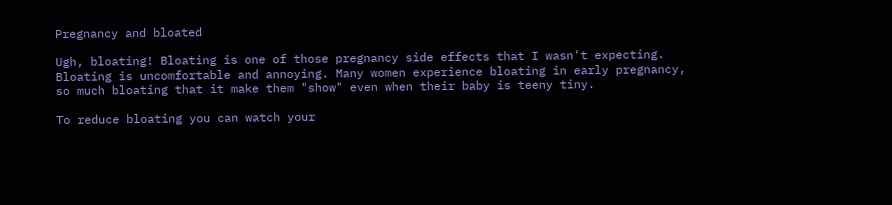Pregnancy and bloated

Ugh, bloating! Bloating is one of those pregnancy side effects that I wasn't expecting. Bloating is uncomfortable and annoying. Many women experience bloating in early pregnancy, so much bloating that it make them "show" even when their baby is teeny tiny.

To reduce bloating you can watch your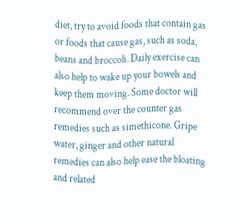diet, try to avoid foods that contain gas or foods that cause gas, such as soda, beans and broccoli. Daily exercise can also help to wake up your bowels and keep them moving. Some doctor will recommend over the counter gas remedies such as simethicone. Gripe water, ginger and other natural remedies can also help ease the bloating and related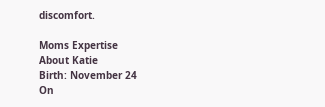discomfort.

Moms Expertise
About Katie
Birth: November 24
On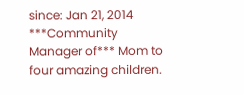since: Jan 21, 2014
***Community Manager of*** Mom to four amazing children.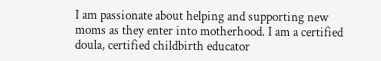I am passionate about helping and supporting new moms as they enter into motherhood. I am a certified doula, certified childbirth educator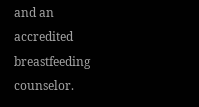and an accredited breastfeeding counselor.